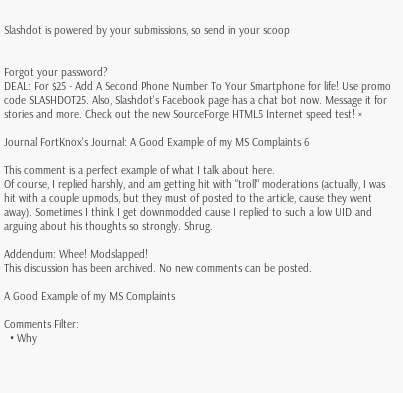Slashdot is powered by your submissions, so send in your scoop


Forgot your password?
DEAL: For $25 - Add A Second Phone Number To Your Smartphone for life! Use promo code SLASHDOT25. Also, Slashdot's Facebook page has a chat bot now. Message it for stories and more. Check out the new SourceForge HTML5 Internet speed test! ×

Journal FortKnox's Journal: A Good Example of my MS Complaints 6

This comment is a perfect example of what I talk about here.
Of course, I replied harshly, and am getting hit with "troll" moderations (actually, I was hit with a couple upmods, but they must of posted to the article, cause they went away). Sometimes I think I get downmodded cause I replied to such a low UID and arguing about his thoughts so strongly. Shrug.

Addendum: Whee! Modslapped!
This discussion has been archived. No new comments can be posted.

A Good Example of my MS Complaints

Comments Filter:
  • Why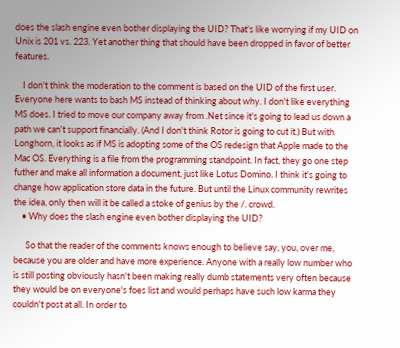does the slash engine even bother displaying the UID? That's like worrying if my UID on Unix is 201 vs. 223. Yet another thing that should have been dropped in favor of better features.

    I don't think the moderation to the comment is based on the UID of the first user. Everyone here wants to bash MS instead of thinking about why. I don't like everything MS does. I tried to move our company away from .Net since it's going to lead us down a path we can't support financially. (And I don't think Rotor is going to cut it.) But with Longhorn, it looks as if MS is adopting some of the OS redesign that Apple made to the Mac OS. Everything is a file from the programming standpoint. In fact, they go one step futher and make all information a document, just like Lotus Domino. I think it's going to change how application store data in the future. But until the Linux community rewrites the idea, only then will it be called a stoke of genius by the /. crowd.
    • Why does the slash engine even bother displaying the UID?

      So that the reader of the comments knows enough to believe say, you, over me, because you are older and have more experience. Anyone with a really low number who is still posting obviously hasn't been making really dumb statements very often because they would be on everyone's foes list and would perhaps have such low karma they couldn't post at all. In order to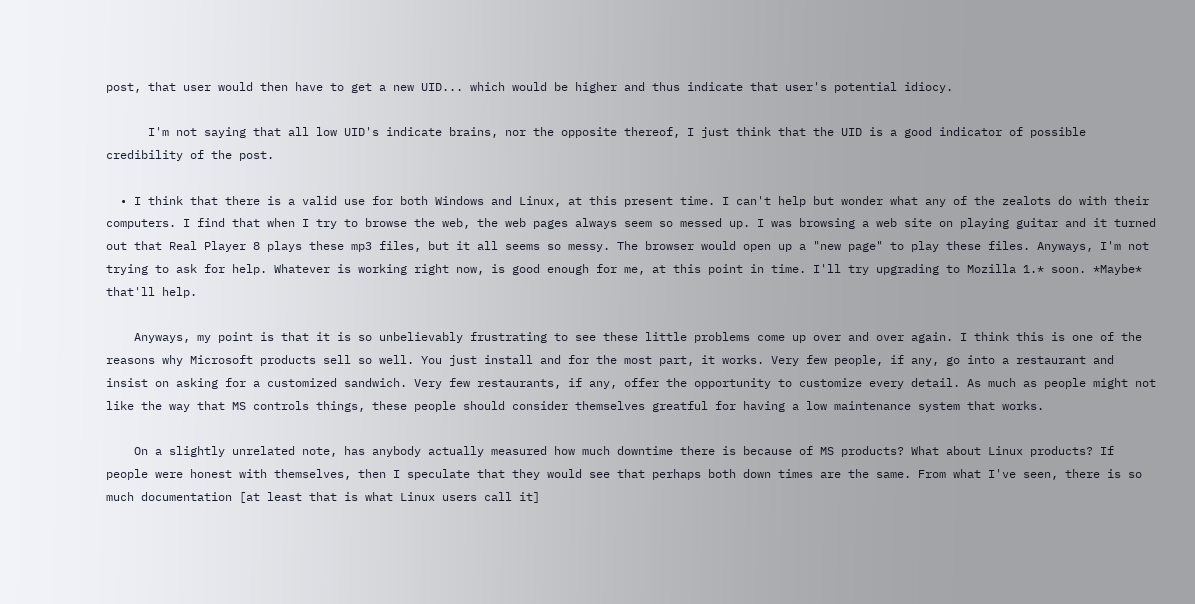post, that user would then have to get a new UID... which would be higher and thus indicate that user's potential idiocy.

      I'm not saying that all low UID's indicate brains, nor the opposite thereof, I just think that the UID is a good indicator of possible credibility of the post.

  • I think that there is a valid use for both Windows and Linux, at this present time. I can't help but wonder what any of the zealots do with their computers. I find that when I try to browse the web, the web pages always seem so messed up. I was browsing a web site on playing guitar and it turned out that Real Player 8 plays these mp3 files, but it all seems so messy. The browser would open up a "new page" to play these files. Anyways, I'm not trying to ask for help. Whatever is working right now, is good enough for me, at this point in time. I'll try upgrading to Mozilla 1.* soon. *Maybe* that'll help.

    Anyways, my point is that it is so unbelievably frustrating to see these little problems come up over and over again. I think this is one of the reasons why Microsoft products sell so well. You just install and for the most part, it works. Very few people, if any, go into a restaurant and insist on asking for a customized sandwich. Very few restaurants, if any, offer the opportunity to customize every detail. As much as people might not like the way that MS controls things, these people should consider themselves greatful for having a low maintenance system that works.

    On a slightly unrelated note, has anybody actually measured how much downtime there is because of MS products? What about Linux products? If people were honest with themselves, then I speculate that they would see that perhaps both down times are the same. From what I've seen, there is so much documentation [at least that is what Linux users call it]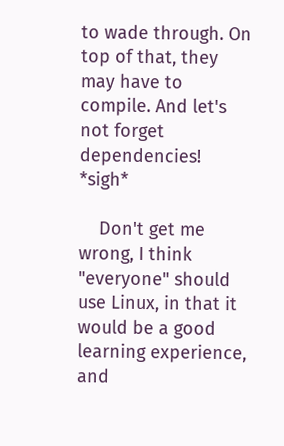to wade through. On top of that, they may have to compile. And let's not forget dependencies! *sigh*

    Don't get me wrong, I think "everyone" should use Linux, in that it would be a good learning experience, and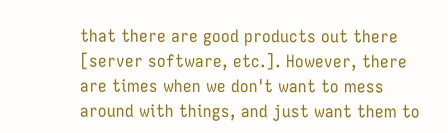that there are good products out there [server software, etc.]. However, there are times when we don't want to mess around with things, and just want them to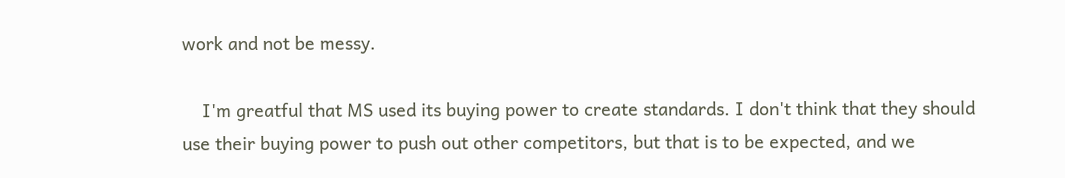work and not be messy.

    I'm greatful that MS used its buying power to create standards. I don't think that they should use their buying power to push out other competitors, but that is to be expected, and we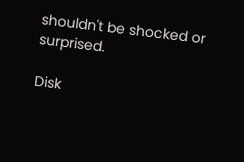shouldn't be shocked or surprised.

Disk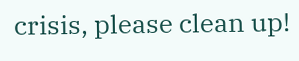crisis, please clean up!